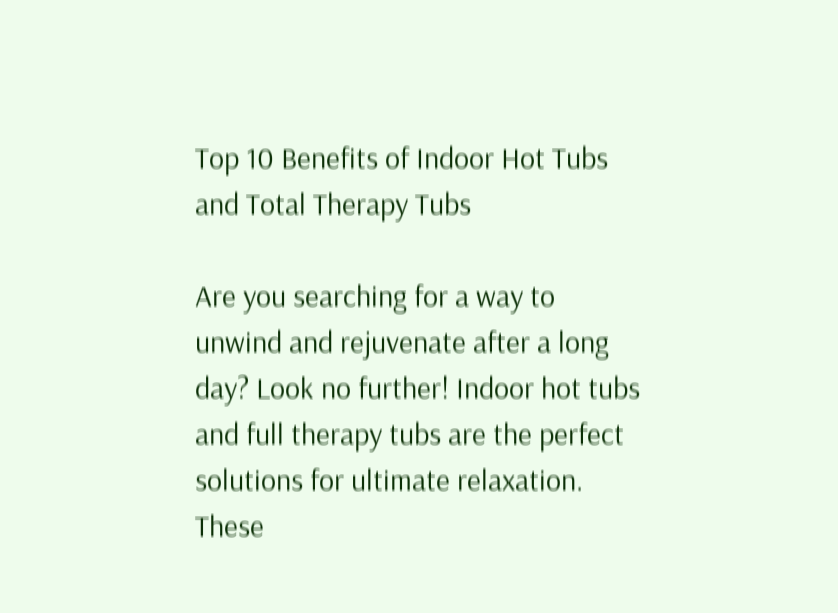Top 10 Benefits of Indoor Hot Tubs and Total Therapy Tubs

Are you searching for a way to unwind and rejuvenate after a long day? Look no further! Indoor hot tubs and full therapy tubs are the perfect solutions for ultimate relaxation. These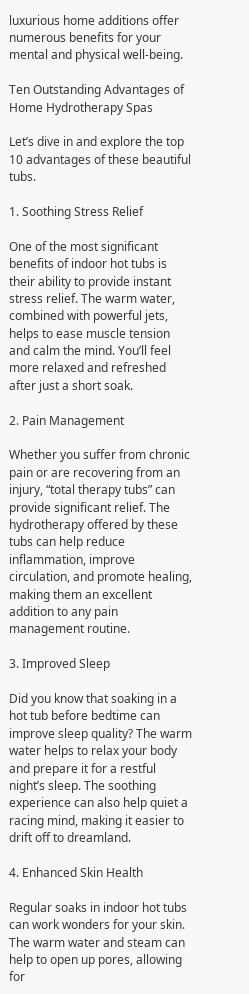luxurious home additions offer numerous benefits for your mental and physical well-being.

Ten Outstanding Advantages of Home Hydrotherapy Spas

Let’s dive in and explore the top 10 advantages of these beautiful tubs.

1. Soothing Stress Relief

One of the most significant benefits of indoor hot tubs is their ability to provide instant stress relief. The warm water, combined with powerful jets, helps to ease muscle tension and calm the mind. You’ll feel more relaxed and refreshed after just a short soak.

2. Pain Management

Whether you suffer from chronic pain or are recovering from an injury, “total therapy tubs” can provide significant relief. The hydrotherapy offered by these tubs can help reduce inflammation, improve circulation, and promote healing, making them an excellent addition to any pain management routine.

3. Improved Sleep

Did you know that soaking in a hot tub before bedtime can improve sleep quality? The warm water helps to relax your body and prepare it for a restful night’s sleep. The soothing experience can also help quiet a racing mind, making it easier to drift off to dreamland.

4. Enhanced Skin Health

Regular soaks in indoor hot tubs can work wonders for your skin. The warm water and steam can help to open up pores, allowing for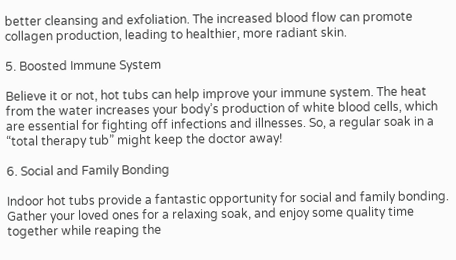better cleansing and exfoliation. The increased blood flow can promote collagen production, leading to healthier, more radiant skin.

5. Boosted Immune System

Believe it or not, hot tubs can help improve your immune system. The heat from the water increases your body’s production of white blood cells, which are essential for fighting off infections and illnesses. So, a regular soak in a “total therapy tub” might keep the doctor away!

6. Social and Family Bonding

Indoor hot tubs provide a fantastic opportunity for social and family bonding. Gather your loved ones for a relaxing soak, and enjoy some quality time together while reaping the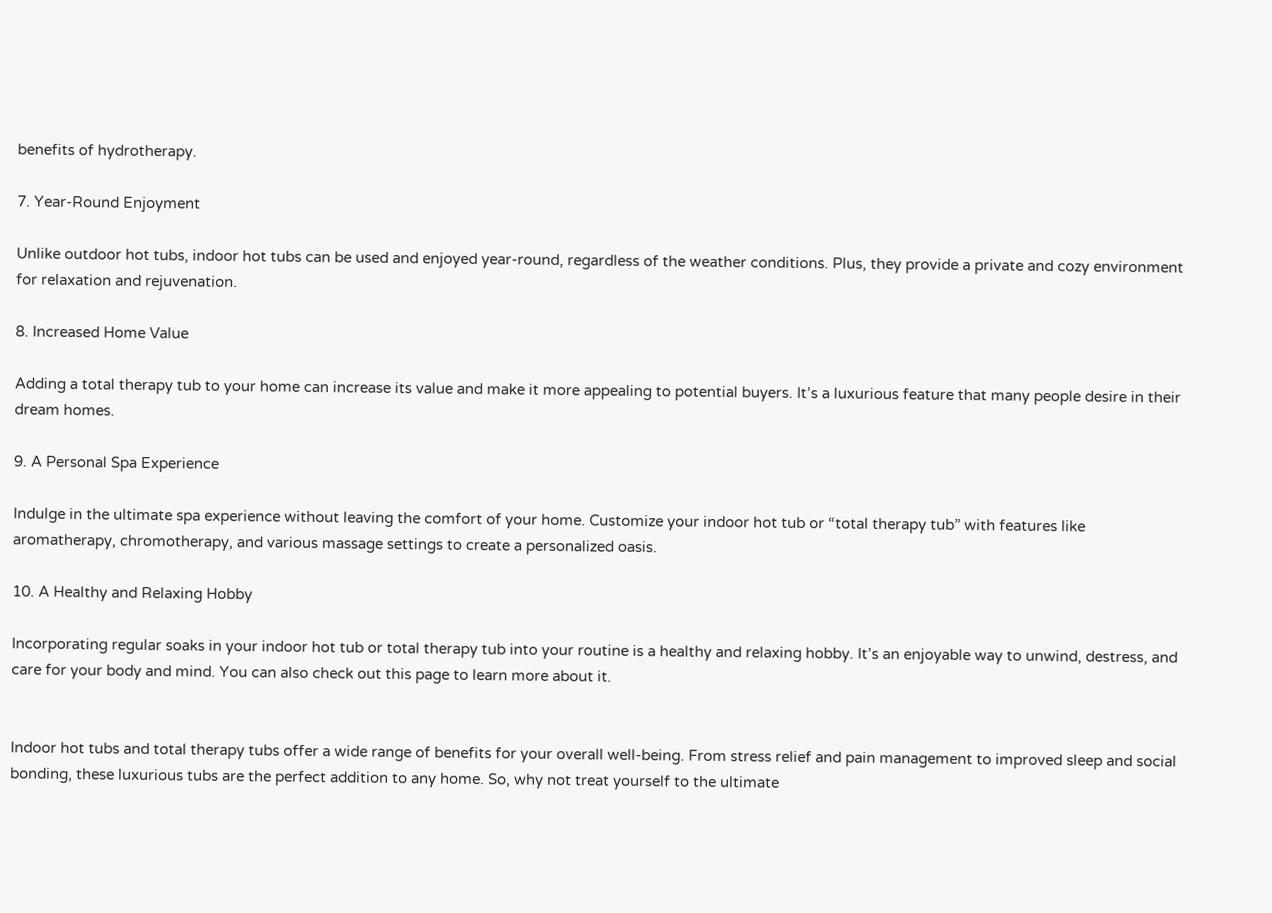benefits of hydrotherapy.

7. Year-Round Enjoyment

Unlike outdoor hot tubs, indoor hot tubs can be used and enjoyed year-round, regardless of the weather conditions. Plus, they provide a private and cozy environment for relaxation and rejuvenation.

8. Increased Home Value

Adding a total therapy tub to your home can increase its value and make it more appealing to potential buyers. It’s a luxurious feature that many people desire in their dream homes.

9. A Personal Spa Experience

Indulge in the ultimate spa experience without leaving the comfort of your home. Customize your indoor hot tub or “total therapy tub” with features like aromatherapy, chromotherapy, and various massage settings to create a personalized oasis.

10. A Healthy and Relaxing Hobby

Incorporating regular soaks in your indoor hot tub or total therapy tub into your routine is a healthy and relaxing hobby. It’s an enjoyable way to unwind, destress, and care for your body and mind. You can also check out this page to learn more about it.


Indoor hot tubs and total therapy tubs offer a wide range of benefits for your overall well-being. From stress relief and pain management to improved sleep and social bonding, these luxurious tubs are the perfect addition to any home. So, why not treat yourself to the ultimate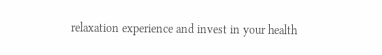relaxation experience and invest in your health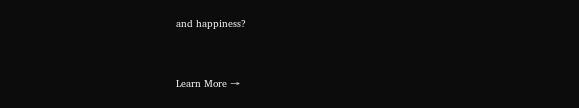and happiness?


Learn More →